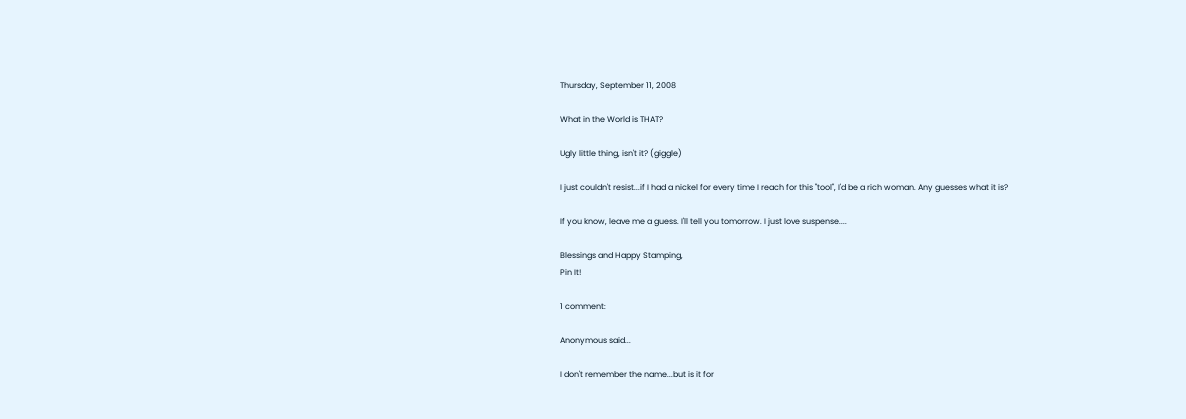Thursday, September 11, 2008

What in the World is THAT?

Ugly little thing, isn't it? (giggle)

I just couldn't resist...if I had a nickel for every time I reach for this "tool", I'd be a rich woman. Any guesses what it is?

If you know, leave me a guess. I'll tell you tomorrow. I just love suspense....

Blessings and Happy Stamping,
Pin It!

1 comment:

Anonymous said...

I don't remember the name...but is it for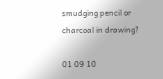smudging pencil or charcoal in drawing?

01 09 10